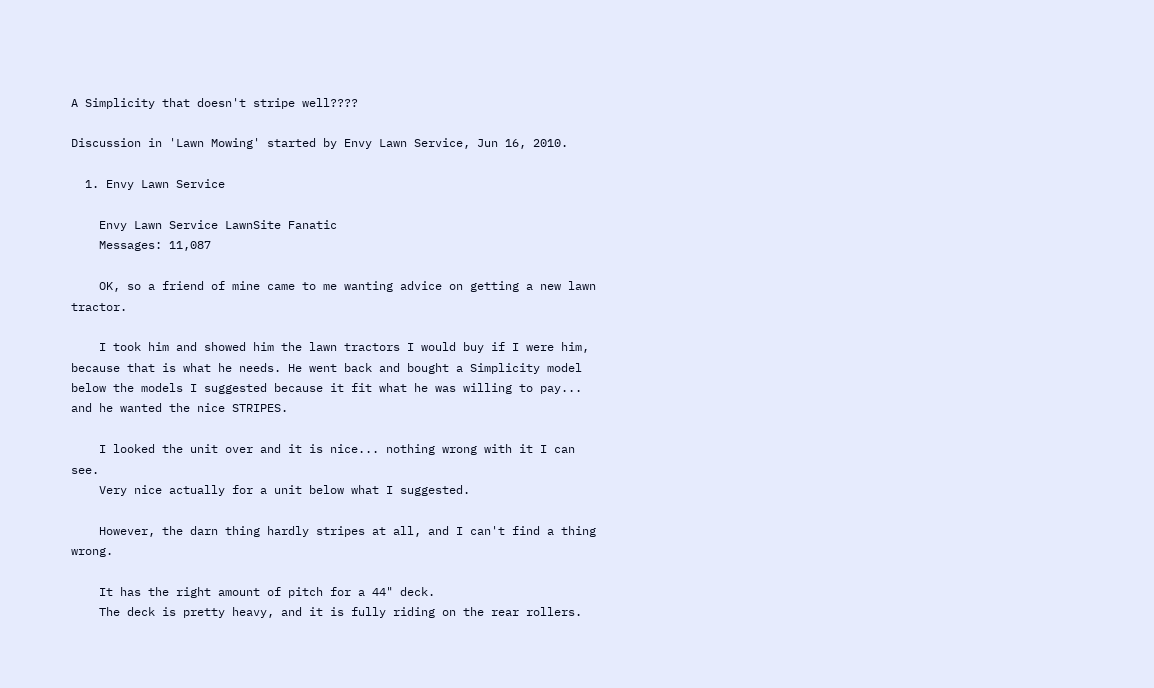A Simplicity that doesn't stripe well????

Discussion in 'Lawn Mowing' started by Envy Lawn Service, Jun 16, 2010.

  1. Envy Lawn Service

    Envy Lawn Service LawnSite Fanatic
    Messages: 11,087

    OK, so a friend of mine came to me wanting advice on getting a new lawn tractor.

    I took him and showed him the lawn tractors I would buy if I were him, because that is what he needs. He went back and bought a Simplicity model below the models I suggested because it fit what he was willing to pay... and he wanted the nice STRIPES.

    I looked the unit over and it is nice... nothing wrong with it I can see.
    Very nice actually for a unit below what I suggested.

    However, the darn thing hardly stripes at all, and I can't find a thing wrong.

    It has the right amount of pitch for a 44" deck.
    The deck is pretty heavy, and it is fully riding on the rear rollers.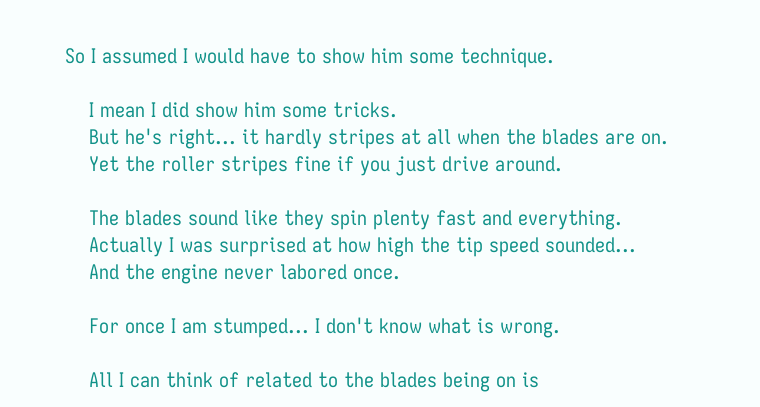So I assumed I would have to show him some technique.

    I mean I did show him some tricks.
    But he's right... it hardly stripes at all when the blades are on.
    Yet the roller stripes fine if you just drive around.

    The blades sound like they spin plenty fast and everything.
    Actually I was surprised at how high the tip speed sounded...
    And the engine never labored once.

    For once I am stumped... I don't know what is wrong.

    All I can think of related to the blades being on is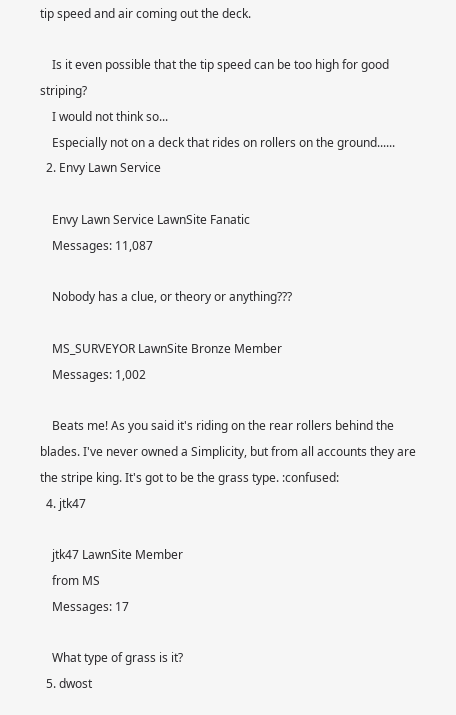tip speed and air coming out the deck.

    Is it even possible that the tip speed can be too high for good striping?
    I would not think so...
    Especially not on a deck that rides on rollers on the ground......
  2. Envy Lawn Service

    Envy Lawn Service LawnSite Fanatic
    Messages: 11,087

    Nobody has a clue, or theory or anything???

    MS_SURVEYOR LawnSite Bronze Member
    Messages: 1,002

    Beats me! As you said it's riding on the rear rollers behind the blades. I've never owned a Simplicity, but from all accounts they are the stripe king. It's got to be the grass type. :confused:
  4. jtk47

    jtk47 LawnSite Member
    from MS
    Messages: 17

    What type of grass is it?
  5. dwost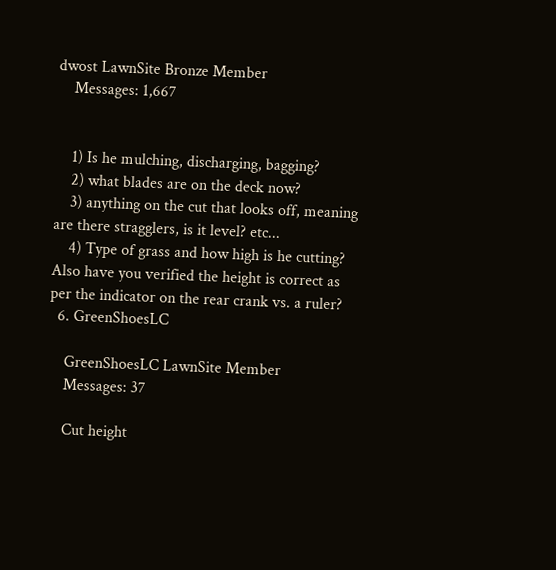dwost LawnSite Bronze Member
    Messages: 1,667


    1) Is he mulching, discharging, bagging?
    2) what blades are on the deck now?
    3) anything on the cut that looks off, meaning are there stragglers, is it level? etc...
    4) Type of grass and how high is he cutting? Also have you verified the height is correct as per the indicator on the rear crank vs. a ruler?
  6. GreenShoesLC

    GreenShoesLC LawnSite Member
    Messages: 37

    Cut height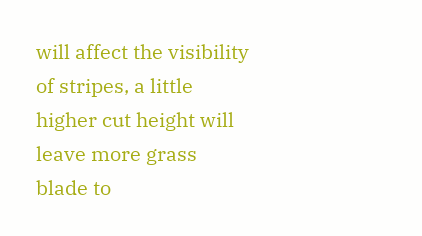will affect the visibility of stripes, a little higher cut height will leave more grass blade to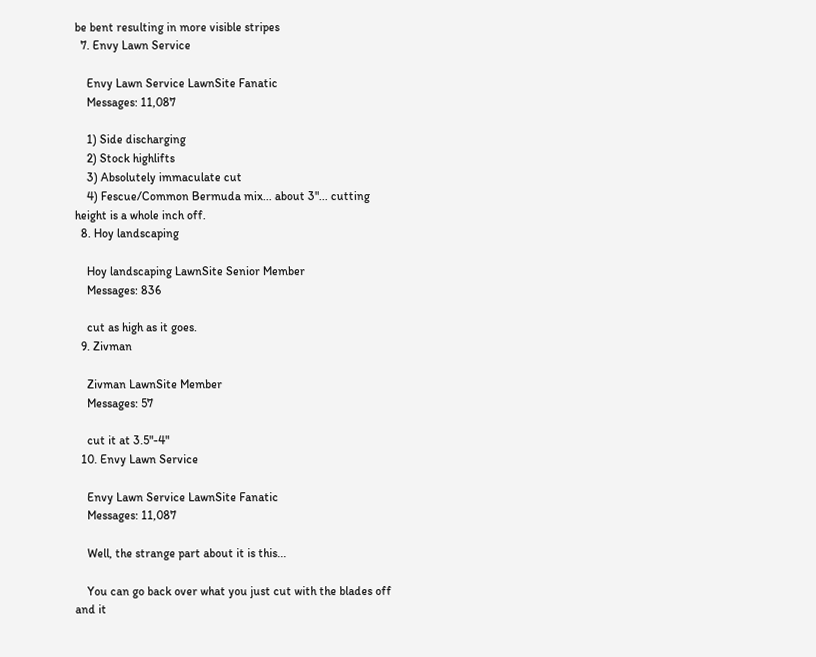be bent resulting in more visible stripes
  7. Envy Lawn Service

    Envy Lawn Service LawnSite Fanatic
    Messages: 11,087

    1) Side discharging
    2) Stock highlifts
    3) Absolutely immaculate cut
    4) Fescue/Common Bermuda mix... about 3"... cutting height is a whole inch off.
  8. Hoy landscaping

    Hoy landscaping LawnSite Senior Member
    Messages: 836

    cut as high as it goes.
  9. Zivman

    Zivman LawnSite Member
    Messages: 57

    cut it at 3.5"-4"
  10. Envy Lawn Service

    Envy Lawn Service LawnSite Fanatic
    Messages: 11,087

    Well, the strange part about it is this...

    You can go back over what you just cut with the blades off and it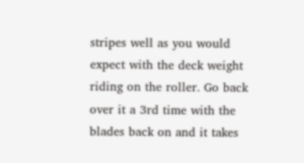stripes well as you would expect with the deck weight riding on the roller. Go back over it a 3rd time with the blades back on and it takes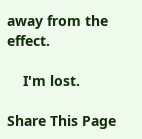away from the effect.

    I'm lost.

Share This Page